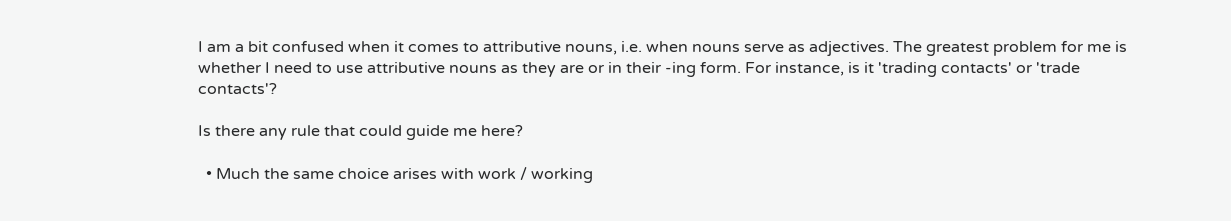I am a bit confused when it comes to attributive nouns, i.e. when nouns serve as adjectives. The greatest problem for me is whether I need to use attributive nouns as they are or in their -ing form. For instance, is it 'trading contacts' or 'trade contacts'?

Is there any rule that could guide me here?

  • Much the same choice arises with work / working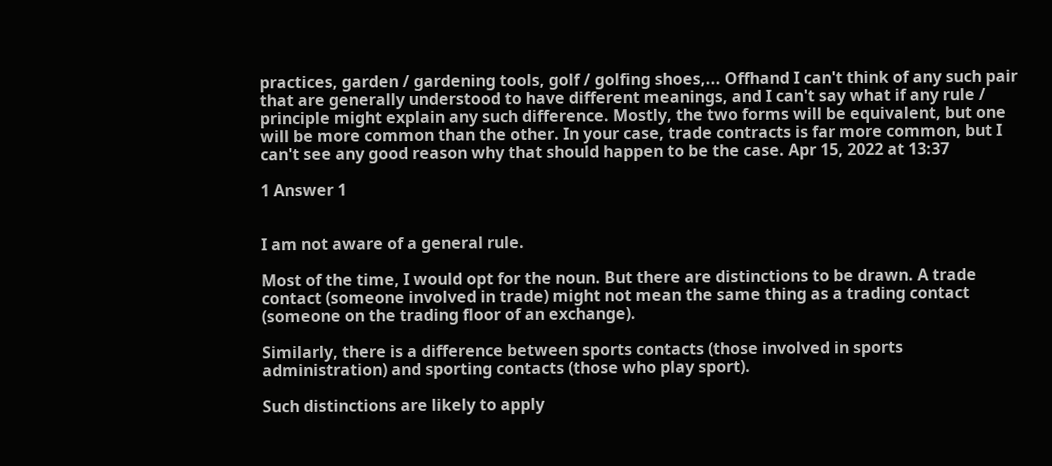practices, garden / gardening tools, golf / golfing shoes,... Offhand I can't think of any such pair that are generally understood to have different meanings, and I can't say what if any rule / principle might explain any such difference. Mostly, the two forms will be equivalent, but one will be more common than the other. In your case, trade contracts is far more common, but I can't see any good reason why that should happen to be the case. Apr 15, 2022 at 13:37

1 Answer 1


I am not aware of a general rule.

Most of the time, I would opt for the noun. But there are distinctions to be drawn. A trade contact (someone involved in trade) might not mean the same thing as a trading contact (someone on the trading floor of an exchange).

Similarly, there is a difference between sports contacts (those involved in sports administration) and sporting contacts (those who play sport).

Such distinctions are likely to apply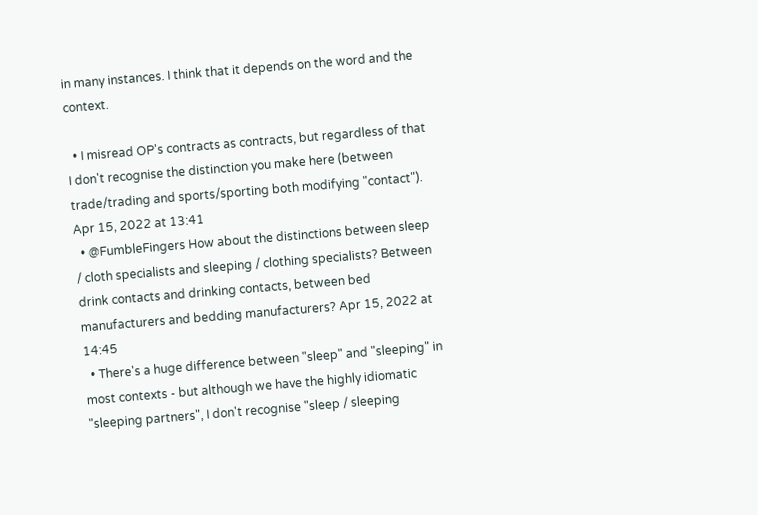in many instances. I think that it depends on the word and the context.

  • I misread OP's contracts as contracts, but regardless of that I don't recognise the distinction you make here (between trade/trading and sports/sporting both modifying "contact"). Apr 15, 2022 at 13:41
  • @FumbleFingers How about the distinctions between sleep / cloth specialists and sleeping / clothing specialists? Between drink contacts and drinking contacts, between bed manufacturers and bedding manufacturers? Apr 15, 2022 at 14:45
  • There's a huge difference between "sleep" and "sleeping" in most contexts - but although we have the highly idiomatic "sleeping partners", I don't recognise "sleep / sleeping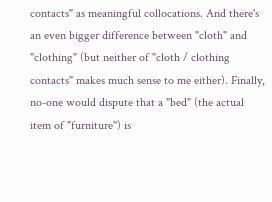contacts" as meaningful collocations. And there's an even bigger difference between "cloth" and "clothing" (but neither of "cloth / clothing contacts" makes much sense to me either). Finally, no-one would dispute that a "bed" (the actual item of "furniture") is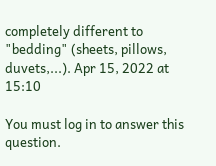completely different to "bedding" (sheets, pillows, duvets,...). Apr 15, 2022 at 15:10

You must log in to answer this question.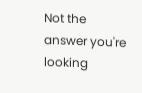Not the answer you're looking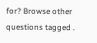for? Browse other questions tagged .